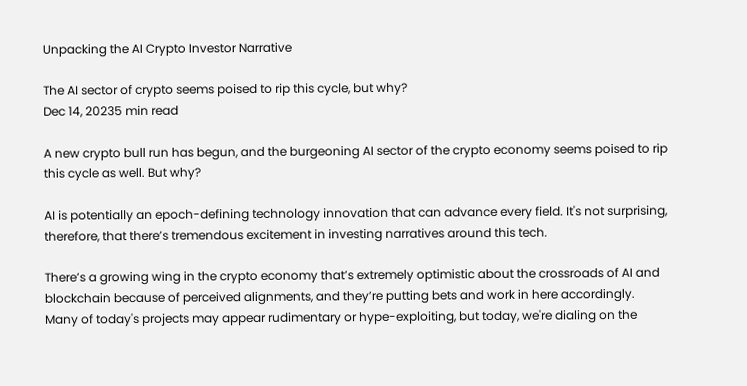Unpacking the AI Crypto Investor Narrative

The AI sector of crypto seems poised to rip this cycle, but why?
Dec 14, 20235 min read

A new crypto bull run has begun, and the burgeoning AI sector of the crypto economy seems poised to rip this cycle as well. But why?

AI is potentially an epoch-defining technology innovation that can advance every field. It's not surprising, therefore, that there’s tremendous excitement in investing narratives around this tech.

There’s a growing wing in the crypto economy that’s extremely optimistic about the crossroads of AI and blockchain because of perceived alignments, and they’re putting bets and work in here accordingly. Many of today's projects may appear rudimentary or hype-exploiting, but today, we're dialing on the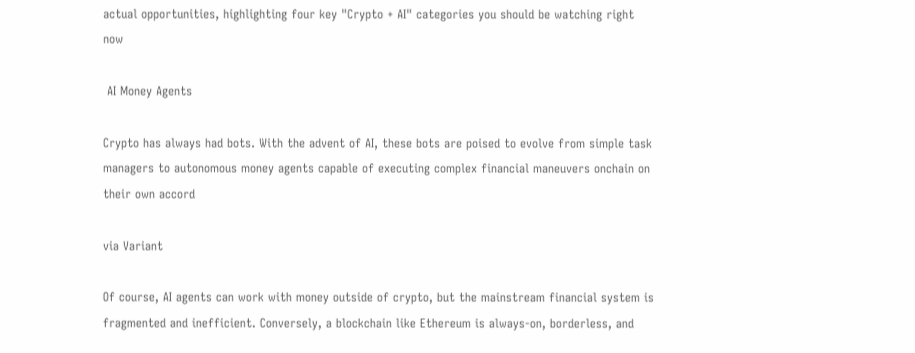actual opportunities, highlighting four key "Crypto + AI" categories you should be watching right now

 AI Money Agents

Crypto has always had bots. With the advent of AI, these bots are poised to evolve from simple task managers to autonomous money agents capable of executing complex financial maneuvers onchain on their own accord

via Variant

Of course, AI agents can work with money outside of crypto, but the mainstream financial system is fragmented and inefficient. Conversely, a blockchain like Ethereum is always-on, borderless, and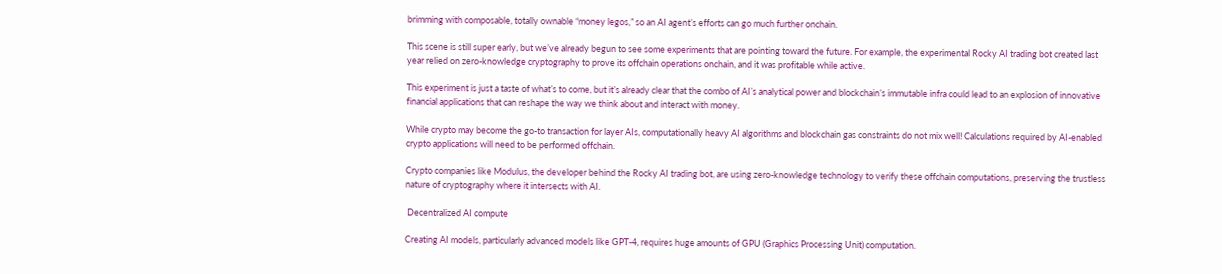brimming with composable, totally ownable “money legos,” so an AI agent’s efforts can go much further onchain.

This scene is still super early, but we’ve already begun to see some experiments that are pointing toward the future. For example, the experimental Rocky AI trading bot created last year relied on zero-knowledge cryptography to prove its offchain operations onchain, and it was profitable while active.

This experiment is just a taste of what’s to come, but it’s already clear that the combo of AI’s analytical power and blockchain’s immutable infra could lead to an explosion of innovative financial applications that can reshape the way we think about and interact with money.

While crypto may become the go-to transaction for layer AIs, computationally heavy AI algorithms and blockchain gas constraints do not mix well! Calculations required by AI-enabled crypto applications will need to be performed offchain.

Crypto companies like Modulus, the developer behind the Rocky AI trading bot, are using zero-knowledge technology to verify these offchain computations, preserving the trustless nature of cryptography where it intersects with AI.

 Decentralized AI compute

Creating AI models, particularly advanced models like GPT-4, requires huge amounts of GPU (Graphics Processing Unit) computation.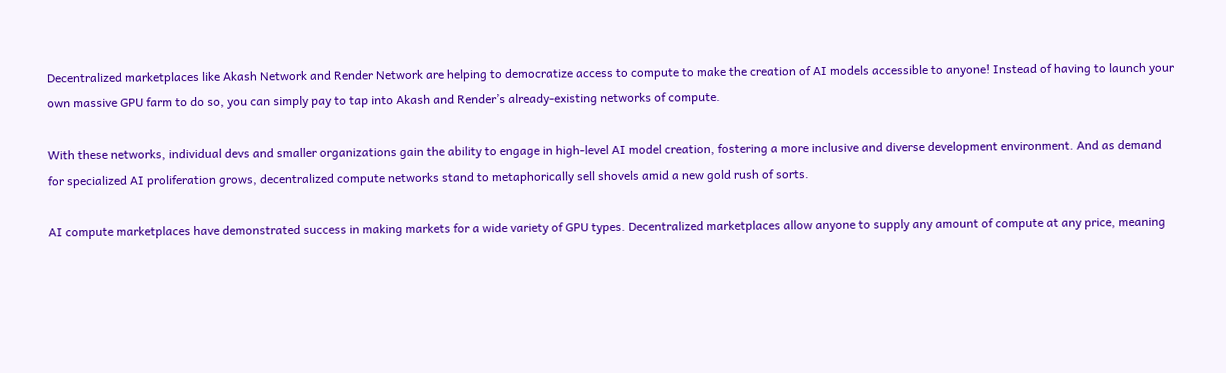Decentralized marketplaces like Akash Network and Render Network are helping to democratize access to compute to make the creation of AI models accessible to anyone! Instead of having to launch your own massive GPU farm to do so, you can simply pay to tap into Akash and Render’s already-existing networks of compute.

With these networks, individual devs and smaller organizations gain the ability to engage in high-level AI model creation, fostering a more inclusive and diverse development environment. And as demand for specialized AI proliferation grows, decentralized compute networks stand to metaphorically sell shovels amid a new gold rush of sorts.

AI compute marketplaces have demonstrated success in making markets for a wide variety of GPU types. Decentralized marketplaces allow anyone to supply any amount of compute at any price, meaning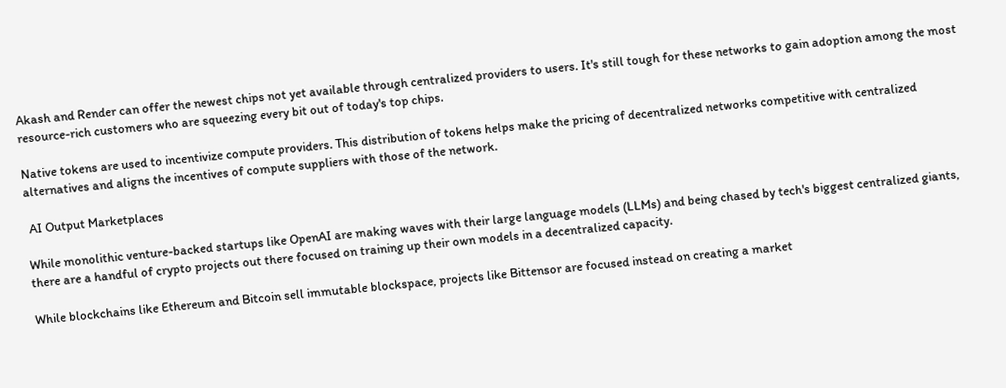Akash and Render can offer the newest chips not yet available through centralized providers to users. It's still tough for these networks to gain adoption among the most resource-rich customers who are squeezing every bit out of today's top chips.

Native tokens are used to incentivize compute providers. This distribution of tokens helps make the pricing of decentralized networks competitive with centralized alternatives and aligns the incentives of compute suppliers with those of the network.

 AI Output Marketplaces

While monolithic venture-backed startups like OpenAI are making waves with their large language models (LLMs) and being chased by tech's biggest centralized giants, there are a handful of crypto projects out there focused on training up their own models in a decentralized capacity.

While blockchains like Ethereum and Bitcoin sell immutable blockspace, projects like Bittensor are focused instead on creating a market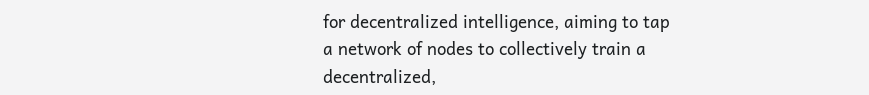for decentralized intelligence, aiming to tap a network of nodes to collectively train a decentralized,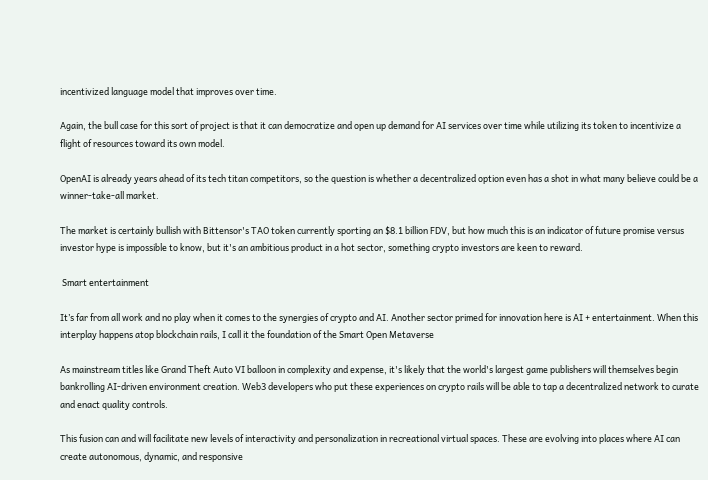incentivized language model that improves over time.

Again, the bull case for this sort of project is that it can democratize and open up demand for AI services over time while utilizing its token to incentivize a flight of resources toward its own model.

OpenAI is already years ahead of its tech titan competitors, so the question is whether a decentralized option even has a shot in what many believe could be a winner-take-all market.

The market is certainly bullish with Bittensor's TAO token currently sporting an $8.1 billion FDV, but how much this is an indicator of future promise versus investor hype is impossible to know, but it's an ambitious product in a hot sector, something crypto investors are keen to reward.

 Smart entertainment

It’s far from all work and no play when it comes to the synergies of crypto and AI. Another sector primed for innovation here is AI + entertainment. When this interplay happens atop blockchain rails, I call it the foundation of the Smart Open Metaverse

As mainstream titles like Grand Theft Auto VI balloon in complexity and expense, it's likely that the world's largest game publishers will themselves begin bankrolling AI-driven environment creation. Web3 developers who put these experiences on crypto rails will be able to tap a decentralized network to curate and enact quality controls.

This fusion can and will facilitate new levels of interactivity and personalization in recreational virtual spaces. These are evolving into places where AI can create autonomous, dynamic, and responsive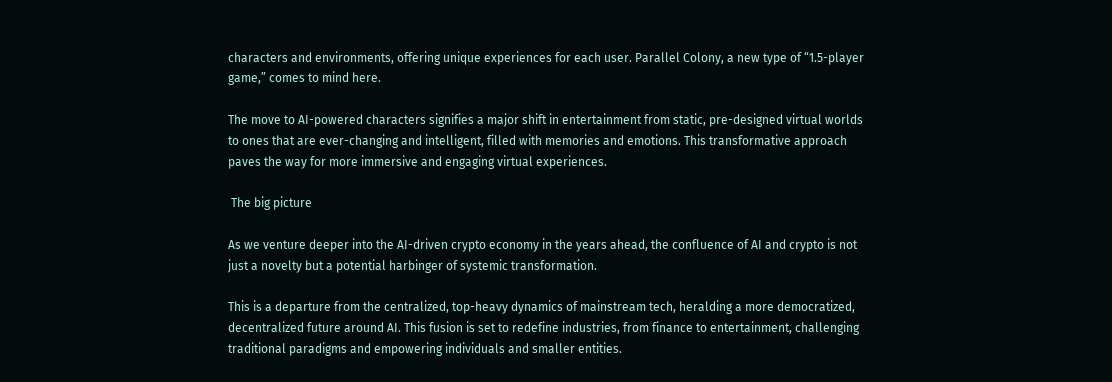characters and environments, offering unique experiences for each user. Parallel Colony, a new type of “1.5-player game,” comes to mind here.

The move to AI-powered characters signifies a major shift in entertainment from static, pre-designed virtual worlds to ones that are ever-changing and intelligent, filled with memories and emotions. This transformative approach paves the way for more immersive and engaging virtual experiences.

 The big picture

As we venture deeper into the AI-driven crypto economy in the years ahead, the confluence of AI and crypto is not just a novelty but a potential harbinger of systemic transformation.

This is a departure from the centralized, top-heavy dynamics of mainstream tech, heralding a more democratized, decentralized future around AI. This fusion is set to redefine industries, from finance to entertainment, challenging traditional paradigms and empowering individuals and smaller entities.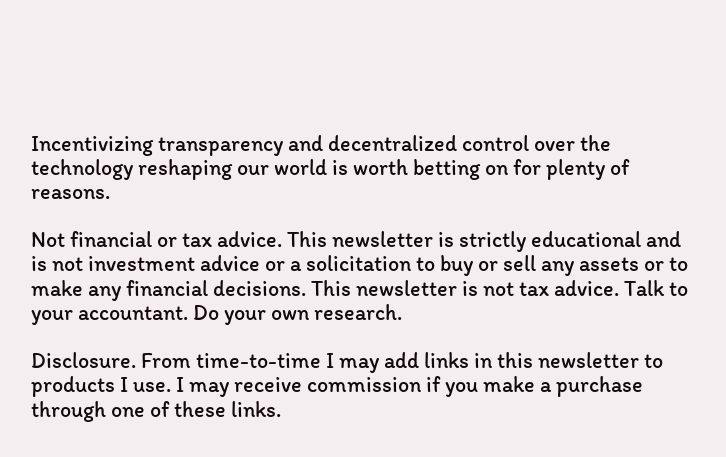Incentivizing transparency and decentralized control over the technology reshaping our world is worth betting on for plenty of reasons.

Not financial or tax advice. This newsletter is strictly educational and is not investment advice or a solicitation to buy or sell any assets or to make any financial decisions. This newsletter is not tax advice. Talk to your accountant. Do your own research.

Disclosure. From time-to-time I may add links in this newsletter to products I use. I may receive commission if you make a purchase through one of these links.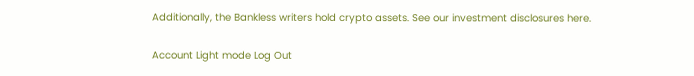Additionally, the Bankless writers hold crypto assets. See our investment disclosures here.

Account Light mode Log Out